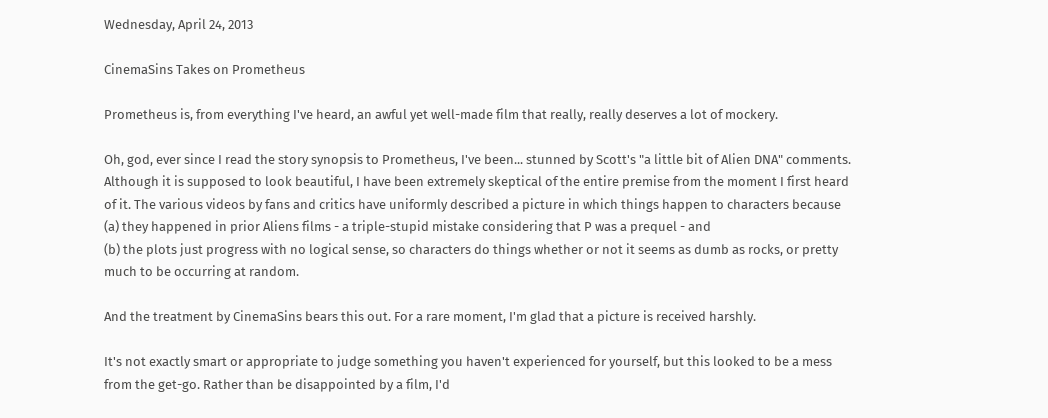Wednesday, April 24, 2013

CinemaSins Takes on Prometheus

Prometheus is, from everything I've heard, an awful yet well-made film that really, really deserves a lot of mockery.

Oh, god, ever since I read the story synopsis to Prometheus, I've been... stunned by Scott's "a little bit of Alien DNA" comments. Although it is supposed to look beautiful, I have been extremely skeptical of the entire premise from the moment I first heard of it. The various videos by fans and critics have uniformly described a picture in which things happen to characters because
(a) they happened in prior Aliens films - a triple-stupid mistake considering that P was a prequel - and
(b) the plots just progress with no logical sense, so characters do things whether or not it seems as dumb as rocks, or pretty much to be occurring at random.

And the treatment by CinemaSins bears this out. For a rare moment, I'm glad that a picture is received harshly.

It's not exactly smart or appropriate to judge something you haven't experienced for yourself, but this looked to be a mess from the get-go. Rather than be disappointed by a film, I'd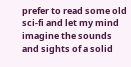prefer to read some old sci-fi and let my mind imagine the sounds and sights of a solid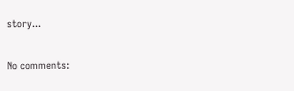story...

No comments: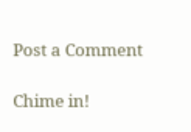Post a Comment

Chime in!